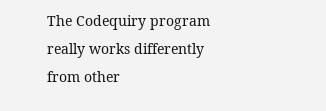The Codequiry program really works differently from other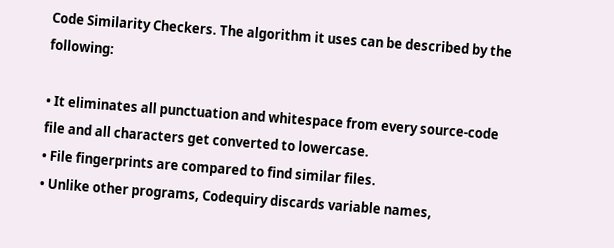Code Similarity Checkers. The algorithm it uses can be described by the following:

• It eliminates all punctuation and whitespace from every source-code file and all characters get converted to lowercase.
• File fingerprints are compared to find similar files.
• Unlike other programs, Codequiry discards variable names,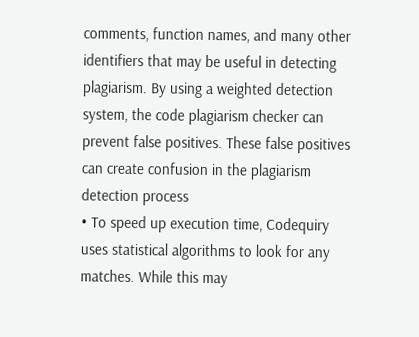comments, function names, and many other identifiers that may be useful in detecting plagiarism. By using a weighted detection system, the code plagiarism checker can prevent false positives. These false positives can create confusion in the plagiarism detection process
• To speed up execution time, Codequiry uses statistical algorithms to look for any matches. While this may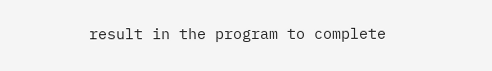result in the program to complete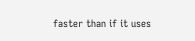faster than if it uses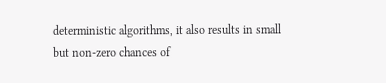deterministic algorithms, it also results in small but non-zero chances of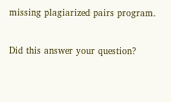missing plagiarized pairs program.

Did this answer your question?